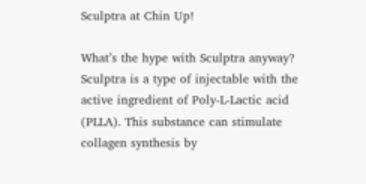Sculptra at Chin Up!

What’s the hype with Sculptra anyway? Sculptra is a type of injectable with the active ingredient of Poly-L-Lactic acid (PLLA). This substance can stimulate collagen synthesis by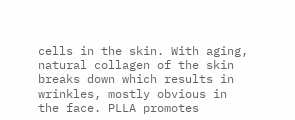cells in the skin. With aging, natural collagen of the skin breaks down which results in wrinkles, mostly obvious in the face. PLLA promotes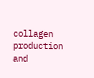collagen production and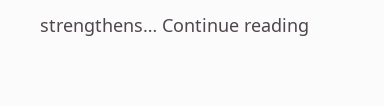strengthens… Continue reading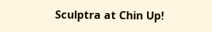Sculptra at Chin Up!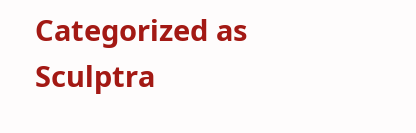Categorized as Sculptra